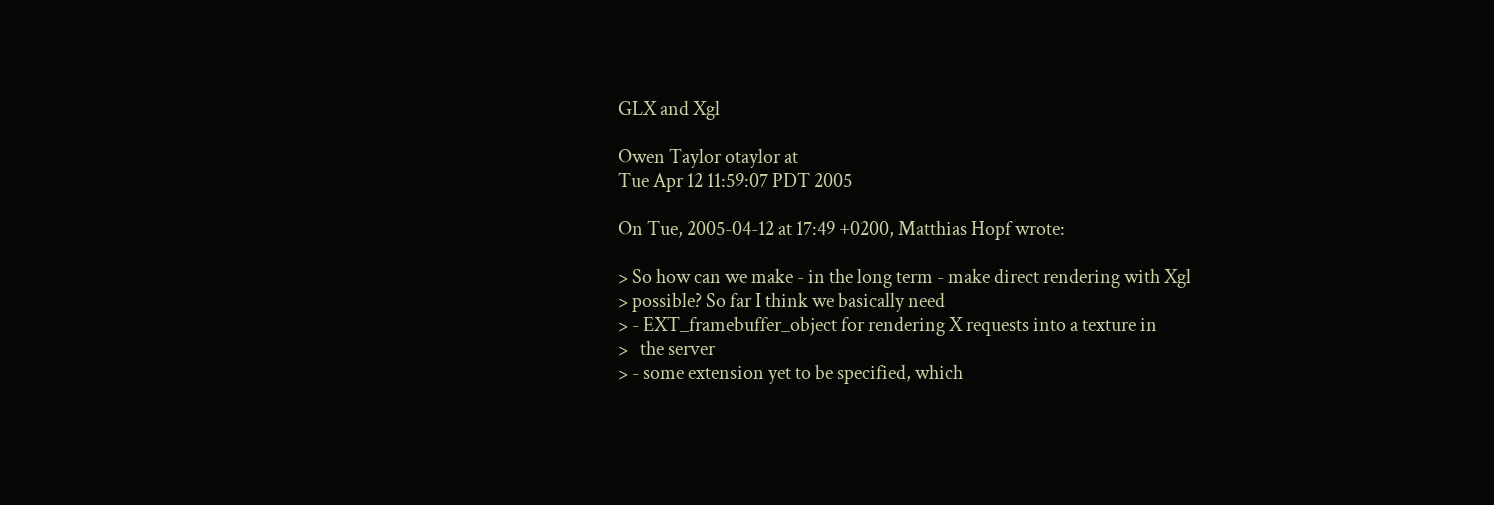GLX and Xgl

Owen Taylor otaylor at
Tue Apr 12 11:59:07 PDT 2005

On Tue, 2005-04-12 at 17:49 +0200, Matthias Hopf wrote:

> So how can we make - in the long term - make direct rendering with Xgl
> possible? So far I think we basically need
> - EXT_framebuffer_object for rendering X requests into a texture in
>   the server
> - some extension yet to be specified, which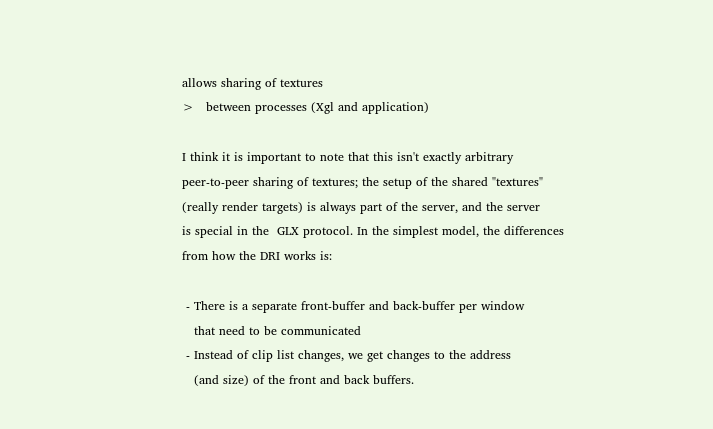allows sharing of textures
>   between processes (Xgl and application)

I think it is important to note that this isn't exactly arbitrary
peer-to-peer sharing of textures; the setup of the shared "textures"
(really render targets) is always part of the server, and the server
is special in the  GLX protocol. In the simplest model, the differences
from how the DRI works is:

 - There is a separate front-buffer and back-buffer per window
   that need to be communicated
 - Instead of clip list changes, we get changes to the address
   (and size) of the front and back buffers.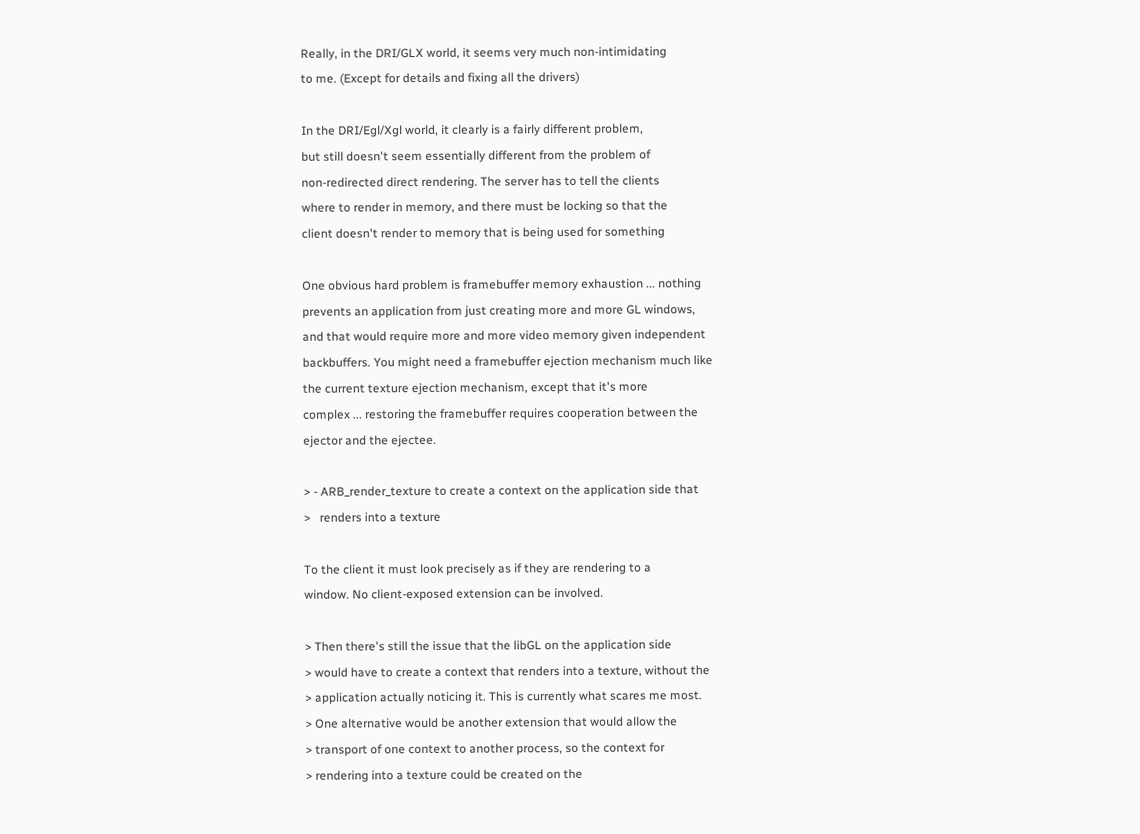Really, in the DRI/GLX world, it seems very much non-intimidating
to me. (Except for details and fixing all the drivers)

In the DRI/Egl/Xgl world, it clearly is a fairly different problem,
but still doesn't seem essentially different from the problem of
non-redirected direct rendering. The server has to tell the clients
where to render in memory, and there must be locking so that the
client doesn't render to memory that is being used for something

One obvious hard problem is framebuffer memory exhaustion ... nothing
prevents an application from just creating more and more GL windows,
and that would require more and more video memory given independent
backbuffers. You might need a framebuffer ejection mechanism much like
the current texture ejection mechanism, except that it's more
complex ... restoring the framebuffer requires cooperation between the
ejector and the ejectee.

> - ARB_render_texture to create a context on the application side that
>   renders into a texture

To the client it must look precisely as if they are rendering to a
window. No client-exposed extension can be involved.

> Then there's still the issue that the libGL on the application side
> would have to create a context that renders into a texture, without the
> application actually noticing it. This is currently what scares me most.
> One alternative would be another extension that would allow the
> transport of one context to another process, so the context for
> rendering into a texture could be created on the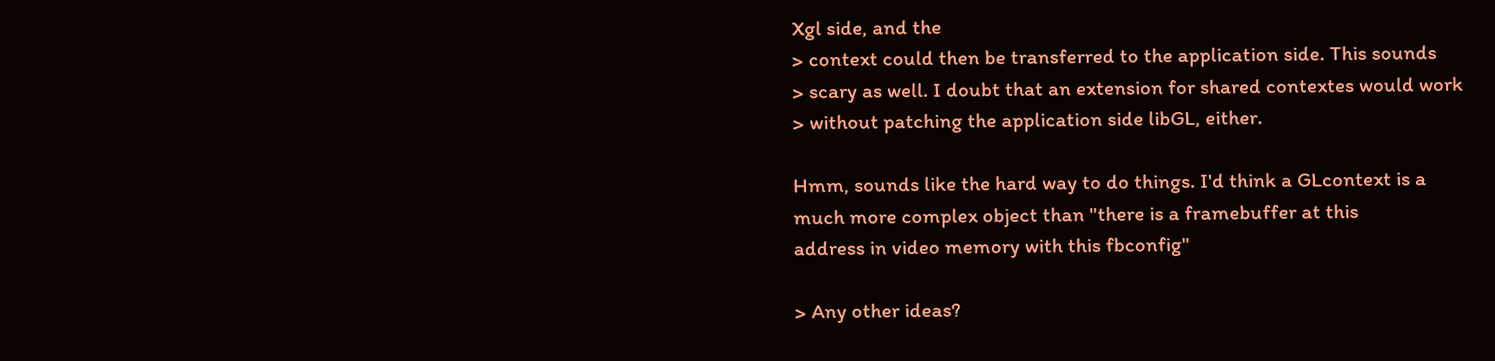Xgl side, and the
> context could then be transferred to the application side. This sounds
> scary as well. I doubt that an extension for shared contextes would work
> without patching the application side libGL, either.

Hmm, sounds like the hard way to do things. I'd think a GLcontext is a
much more complex object than "there is a framebuffer at this
address in video memory with this fbconfig"

> Any other ideas?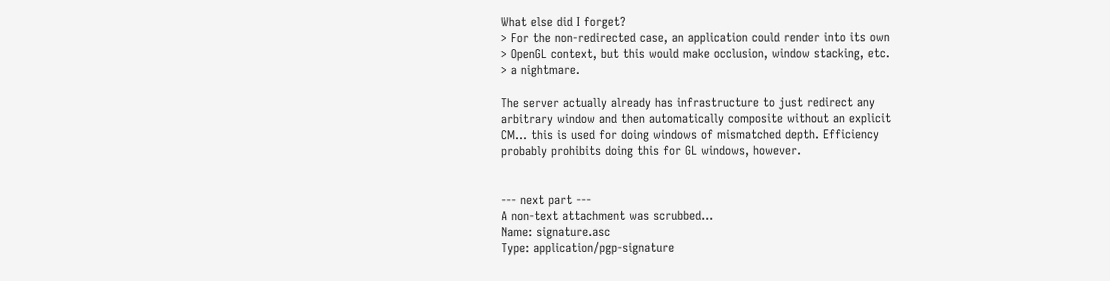What else did I forget?
> For the non-redirected case, an application could render into its own
> OpenGL context, but this would make occlusion, window stacking, etc.
> a nightmare.

The server actually already has infrastructure to just redirect any
arbitrary window and then automatically composite without an explicit
CM... this is used for doing windows of mismatched depth. Efficiency
probably prohibits doing this for GL windows, however.


--- next part ---
A non-text attachment was scrubbed...
Name: signature.asc
Type: application/pgp-signature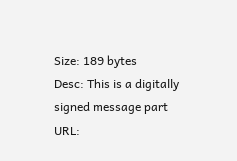Size: 189 bytes
Desc: This is a digitally signed message part
URL: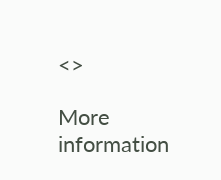<>

More information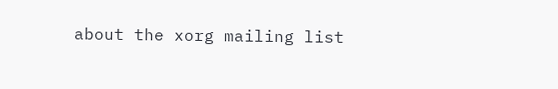about the xorg mailing list